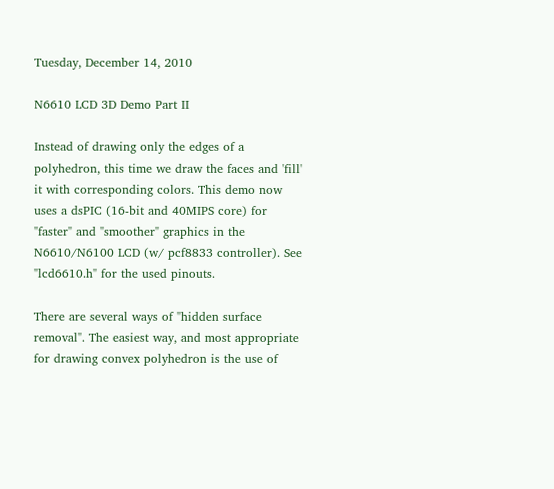Tuesday, December 14, 2010

N6610 LCD 3D Demo Part II

Instead of drawing only the edges of a polyhedron, this time we draw the faces and 'fill' it with corresponding colors. This demo now uses a dsPIC (16-bit and 40MIPS core) for "faster" and "smoother" graphics in the N6610/N6100 LCD (w/ pcf8833 controller). See "lcd6610.h" for the used pinouts.

There are several ways of "hidden surface removal". The easiest way, and most appropriate for drawing convex polyhedron is the use of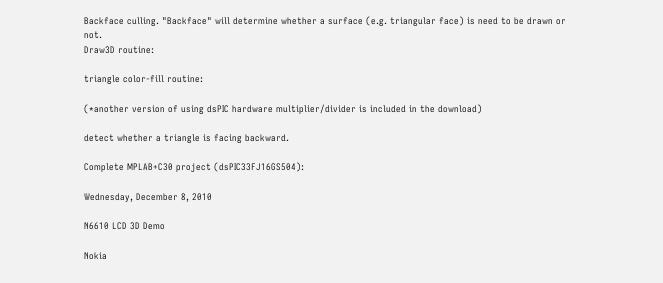Backface culling. "Backface" will determine whether a surface (e.g. triangular face) is need to be drawn or not.
Draw3D routine:

triangle color-fill routine:

(*another version of using dsPIC hardware multiplier/divider is included in the download)

detect whether a triangle is facing backward.

Complete MPLAB+C30 project (dsPIC33FJ16GS504):

Wednesday, December 8, 2010

N6610 LCD 3D Demo

Nokia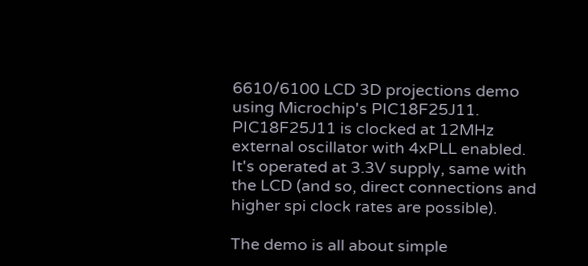6610/6100 LCD 3D projections demo using Microchip's PIC18F25J11. PIC18F25J11 is clocked at 12MHz external oscillator with 4xPLL enabled. It's operated at 3.3V supply, same with the LCD (and so, direct connections and higher spi clock rates are possible).

The demo is all about simple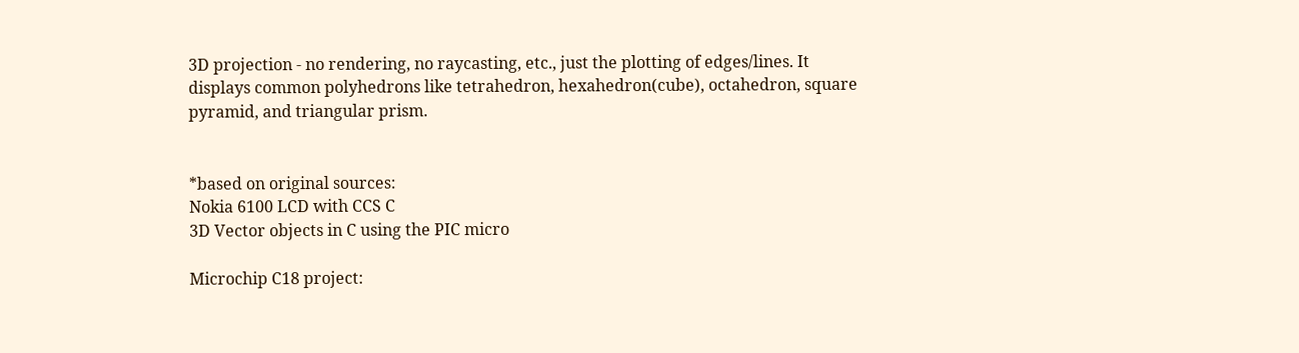3D projection - no rendering, no raycasting, etc., just the plotting of edges/lines. It displays common polyhedrons like tetrahedron, hexahedron(cube), octahedron, square pyramid, and triangular prism.


*based on original sources:
Nokia 6100 LCD with CCS C
3D Vector objects in C using the PIC micro

Microchip C18 project: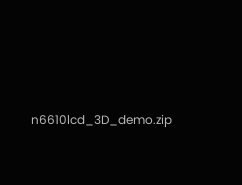n6610lcd_3D_demo.zip